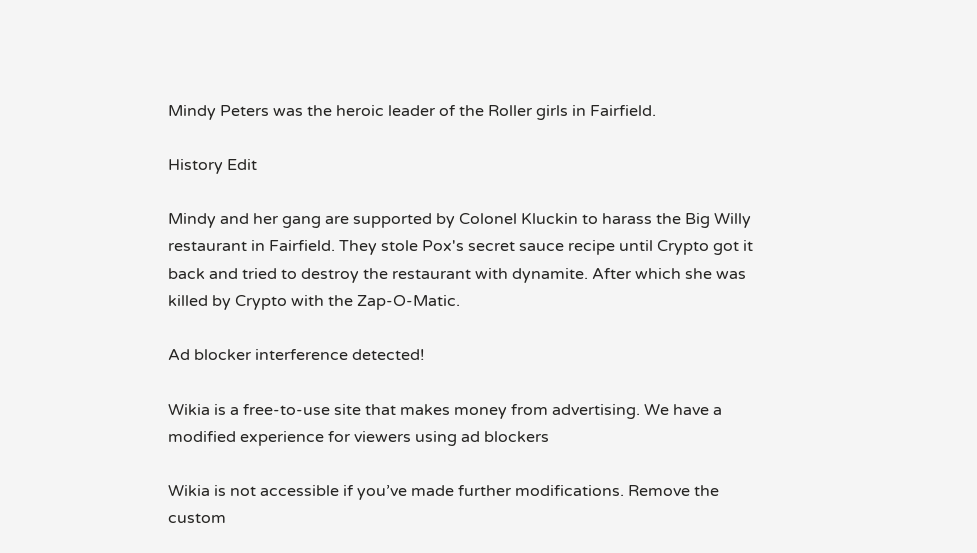Mindy Peters was the heroic leader of the Roller girls in Fairfield.

History Edit

Mindy and her gang are supported by Colonel Kluckin to harass the Big Willy restaurant in Fairfield. They stole Pox's secret sauce recipe until Crypto got it back and tried to destroy the restaurant with dynamite. After which she was killed by Crypto with the Zap-O-Matic.

Ad blocker interference detected!

Wikia is a free-to-use site that makes money from advertising. We have a modified experience for viewers using ad blockers

Wikia is not accessible if you’ve made further modifications. Remove the custom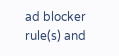ad blocker rule(s) and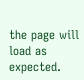the page will load as expected.